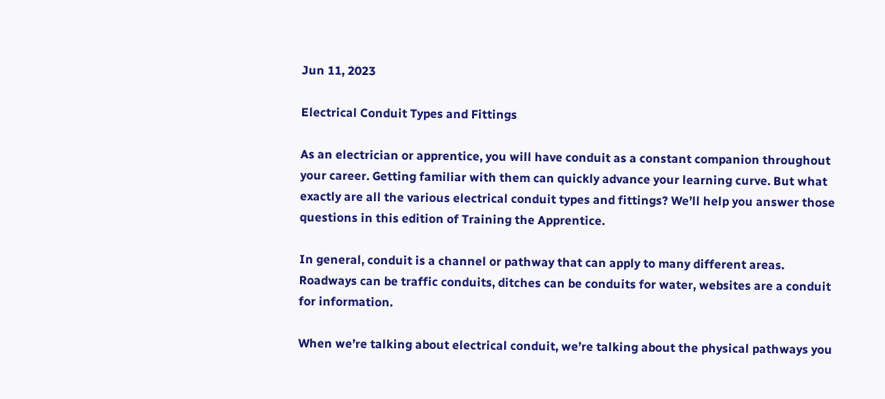Jun 11, 2023

Electrical Conduit Types and Fittings

As an electrician or apprentice, you will have conduit as a constant companion throughout your career. Getting familiar with them can quickly advance your learning curve. But what exactly are all the various electrical conduit types and fittings? We’ll help you answer those questions in this edition of Training the Apprentice.

In general, conduit is a channel or pathway that can apply to many different areas. Roadways can be traffic conduits, ditches can be conduits for water, websites are a conduit for information.

When we’re talking about electrical conduit, we’re talking about the physical pathways you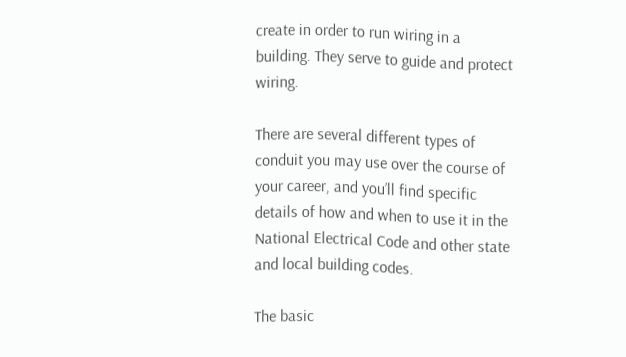create in order to run wiring in a building. They serve to guide and protect wiring.

There are several different types of conduit you may use over the course of your career, and you’ll find specific details of how and when to use it in the National Electrical Code and other state and local building codes.

The basic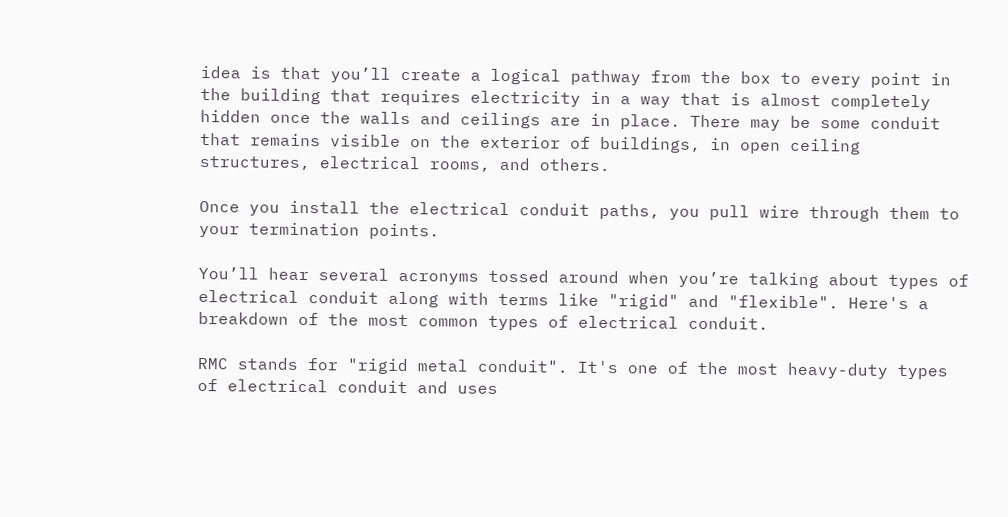idea is that you’ll create a logical pathway from the box to every point in the building that requires electricity in a way that is almost completely hidden once the walls and ceilings are in place. There may be some conduit that remains visible on the exterior of buildings, in open ceiling structures, electrical rooms, and others.

Once you install the electrical conduit paths, you pull wire through them to your termination points.

You’ll hear several acronyms tossed around when you’re talking about types of electrical conduit along with terms like "rigid" and "flexible". Here's a breakdown of the most common types of electrical conduit.

RMC stands for "rigid metal conduit". It's one of the most heavy-duty types of electrical conduit and uses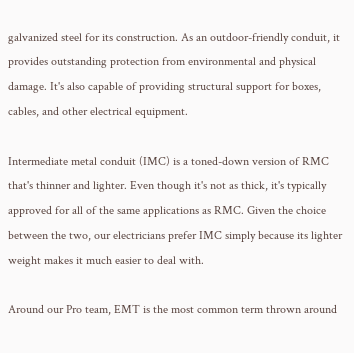galvanized steel for its construction. As an outdoor-friendly conduit, it provides outstanding protection from environmental and physical damage. It's also capable of providing structural support for boxes, cables, and other electrical equipment.

Intermediate metal conduit (IMC) is a toned-down version of RMC that's thinner and lighter. Even though it's not as thick, it's typically approved for all of the same applications as RMC. Given the choice between the two, our electricians prefer IMC simply because its lighter weight makes it much easier to deal with.

Around our Pro team, EMT is the most common term thrown around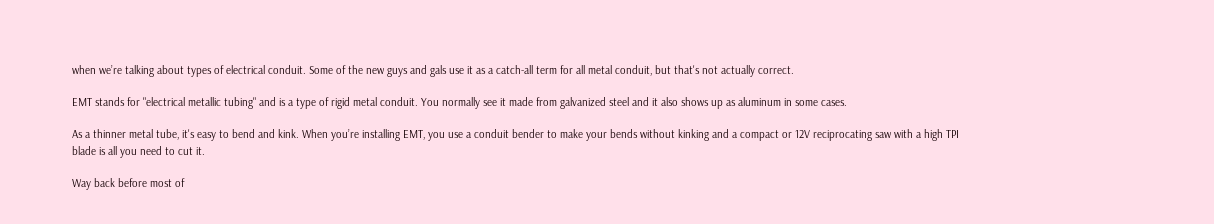when we’re talking about types of electrical conduit. Some of the new guys and gals use it as a catch-all term for all metal conduit, but that's not actually correct.

EMT stands for "electrical metallic tubing" and is a type of rigid metal conduit. You normally see it made from galvanized steel and it also shows up as aluminum in some cases.

As a thinner metal tube, it's easy to bend and kink. When you’re installing EMT, you use a conduit bender to make your bends without kinking and a compact or 12V reciprocating saw with a high TPI blade is all you need to cut it.

Way back before most of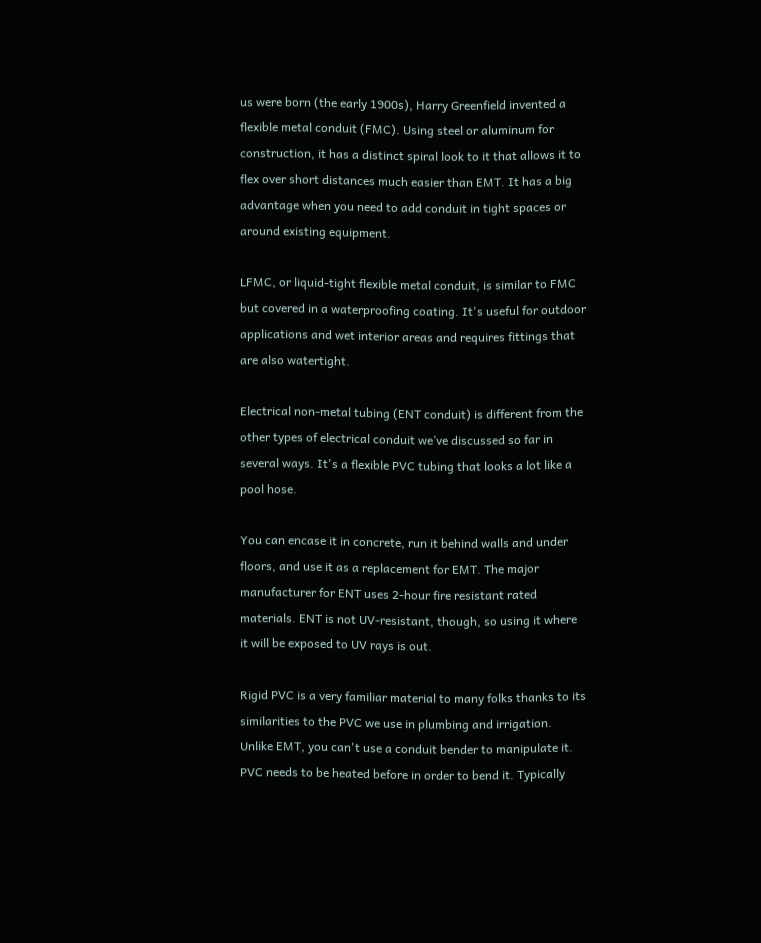us were born (the early 1900s), Harry Greenfield invented a flexible metal conduit (FMC). Using steel or aluminum for construction, it has a distinct spiral look to it that allows it to flex over short distances much easier than EMT. It has a big advantage when you need to add conduit in tight spaces or around existing equipment.

LFMC, or liquid-tight flexible metal conduit, is similar to FMC but covered in a waterproofing coating. It's useful for outdoor applications and wet interior areas and requires fittings that are also watertight.

Electrical non-metal tubing (ENT conduit) is different from the other types of electrical conduit we’ve discussed so far in several ways. It's a flexible PVC tubing that looks a lot like a pool hose.

You can encase it in concrete, run it behind walls and under floors, and use it as a replacement for EMT. The major manufacturer for ENT uses 2-hour fire resistant rated materials. ENT is not UV-resistant, though, so using it where it will be exposed to UV rays is out.

Rigid PVC is a very familiar material to many folks thanks to its similarities to the PVC we use in plumbing and irrigation. Unlike EMT, you can't use a conduit bender to manipulate it. PVC needs to be heated before in order to bend it. Typically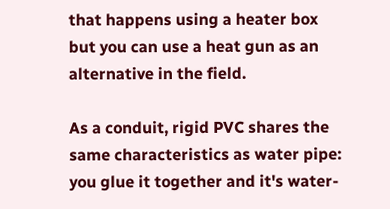that happens using a heater box but you can use a heat gun as an alternative in the field.

As a conduit, rigid PVC shares the same characteristics as water pipe: you glue it together and it's water-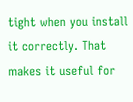tight when you install it correctly. That makes it useful for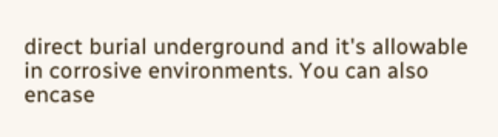direct burial underground and it's allowable in corrosive environments. You can also encase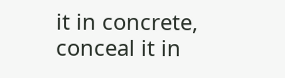it in concrete, conceal it in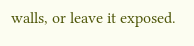walls, or leave it exposed.